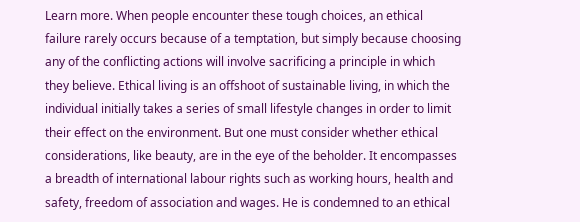Learn more. When people encounter these tough choices, an ethical failure rarely occurs because of a temptation, but simply because choosing any of the conflicting actions will involve sacrificing a principle in which they believe. Ethical living is an offshoot of sustainable living, in which the individual initially takes a series of small lifestyle changes in order to limit their effect on the environment. But one must consider whether ethical considerations, like beauty, are in the eye of the beholder. It encompasses a breadth of international labour rights such as working hours, health and safety, freedom of association and wages. He is condemned to an ethical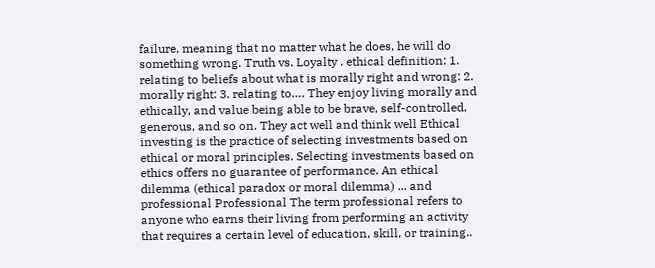failure, meaning that no matter what he does, he will do something wrong. Truth vs. Loyalty . ethical definition: 1. relating to beliefs about what is morally right and wrong: 2. morally right: 3. relating to…. They enjoy living morally and ethically, and value being able to be brave, self-controlled, generous, and so on. They act well and think well Ethical investing is the practice of selecting investments based on ethical or moral principles. Selecting investments based on ethics offers no guarantee of performance. An ethical dilemma (ethical paradox or moral dilemma) ... and professional Professional The term professional refers to anyone who earns their living from performing an activity that requires a certain level of education, skill, or training..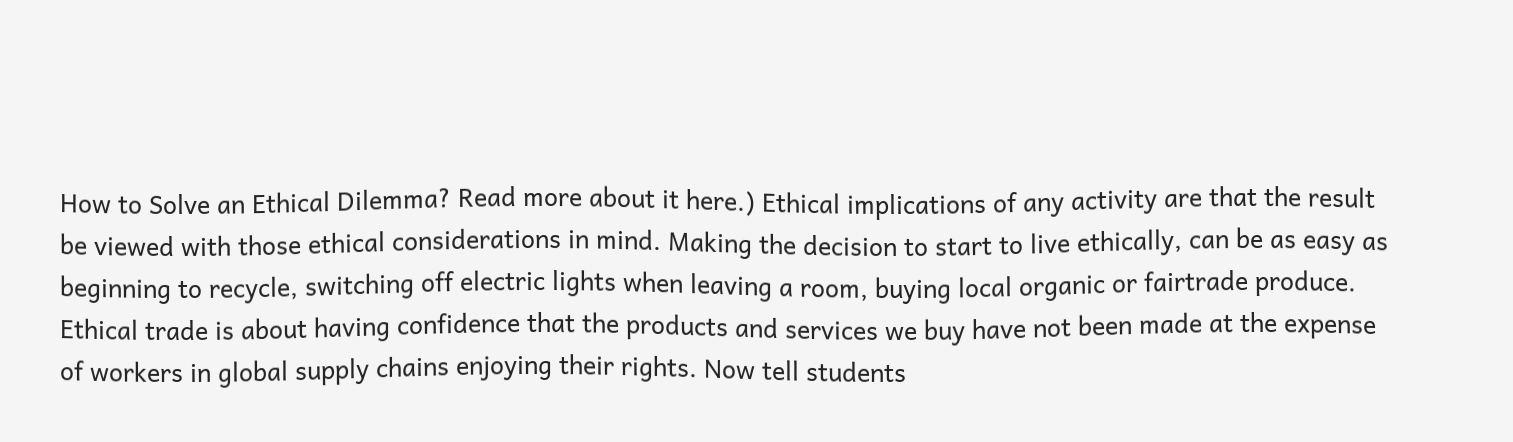How to Solve an Ethical Dilemma? Read more about it here.) Ethical implications of any activity are that the result be viewed with those ethical considerations in mind. Making the decision to start to live ethically, can be as easy as beginning to recycle, switching off electric lights when leaving a room, buying local organic or fairtrade produce. Ethical trade is about having confidence that the products and services we buy have not been made at the expense of workers in global supply chains enjoying their rights. Now tell students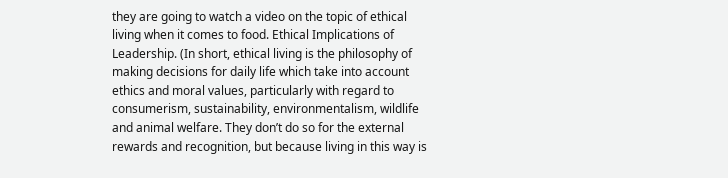they are going to watch a video on the topic of ethical living when it comes to food. Ethical Implications of Leadership. (In short, ethical living is the philosophy of making decisions for daily life which take into account ethics and moral values, particularly with regard to consumerism, sustainability, environmentalism, wildlife and animal welfare. They don’t do so for the external rewards and recognition, but because living in this way is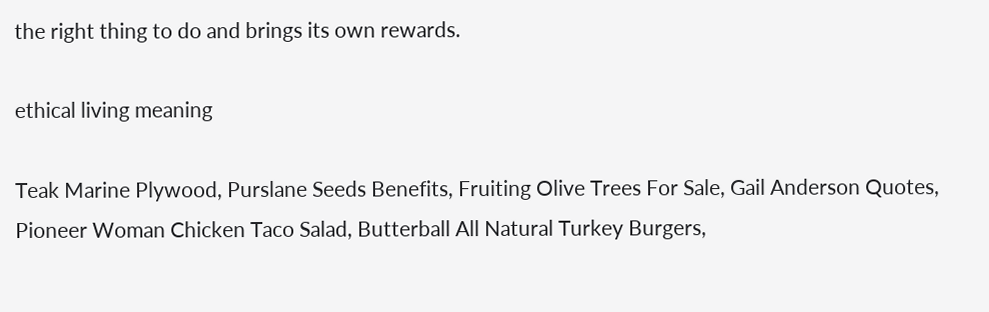the right thing to do and brings its own rewards.

ethical living meaning

Teak Marine Plywood, Purslane Seeds Benefits, Fruiting Olive Trees For Sale, Gail Anderson Quotes, Pioneer Woman Chicken Taco Salad, Butterball All Natural Turkey Burgers,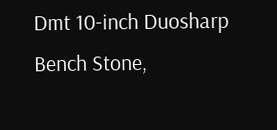Dmt 10-inch Duosharp Bench Stone,